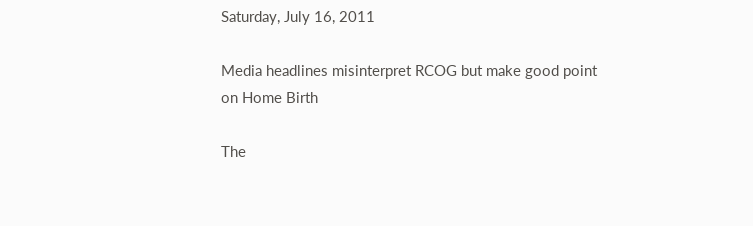Saturday, July 16, 2011

Media headlines misinterpret RCOG but make good point on Home Birth

The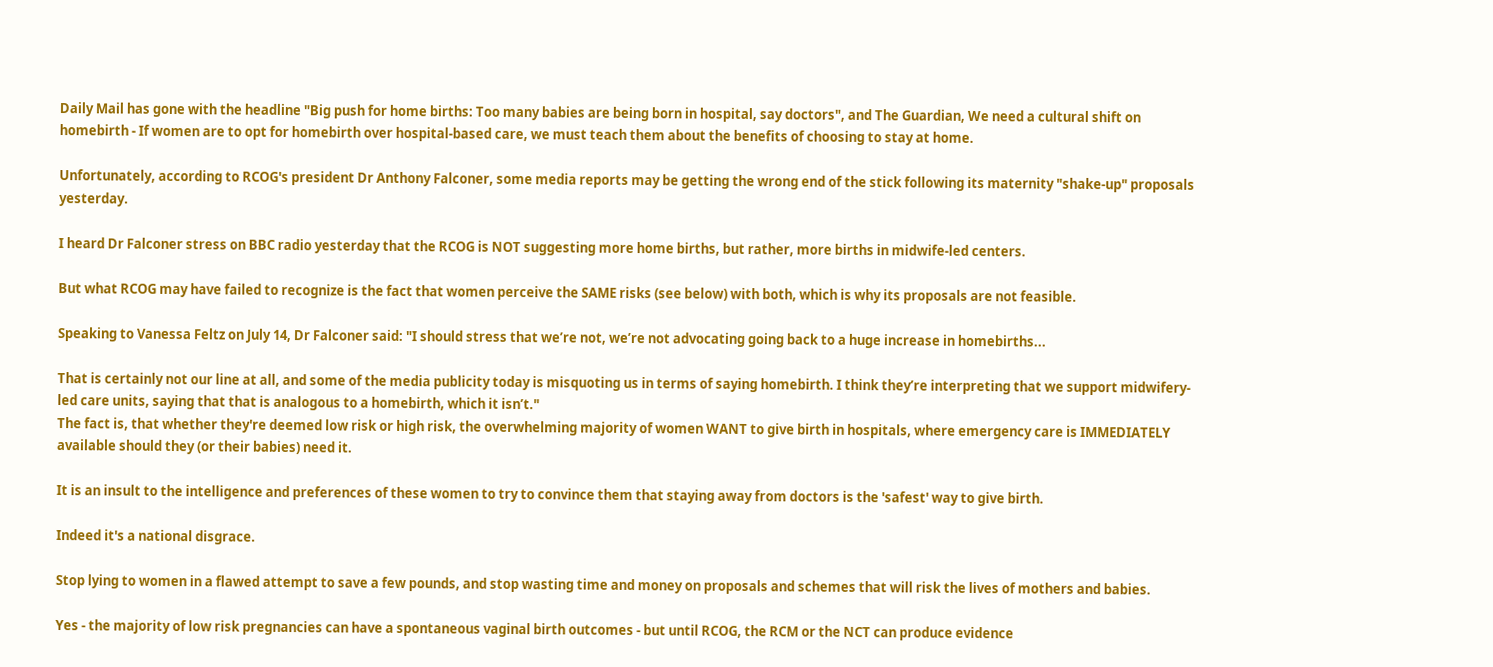Daily Mail has gone with the headline "Big push for home births: Too many babies are being born in hospital, say doctors", and The Guardian, We need a cultural shift on homebirth - If women are to opt for homebirth over hospital-based care, we must teach them about the benefits of choosing to stay at home.

Unfortunately, according to RCOG's president Dr Anthony Falconer, some media reports may be getting the wrong end of the stick following its maternity "shake-up" proposals yesterday.

I heard Dr Falconer stress on BBC radio yesterday that the RCOG is NOT suggesting more home births, but rather, more births in midwife-led centers.

But what RCOG may have failed to recognize is the fact that women perceive the SAME risks (see below) with both, which is why its proposals are not feasible.

Speaking to Vanessa Feltz on July 14, Dr Falconer said: "I should stress that we’re not, we’re not advocating going back to a huge increase in homebirths...

That is certainly not our line at all, and some of the media publicity today is misquoting us in terms of saying homebirth. I think they’re interpreting that we support midwifery-led care units, saying that that is analogous to a homebirth, which it isn’t."
The fact is, that whether they're deemed low risk or high risk, the overwhelming majority of women WANT to give birth in hospitals, where emergency care is IMMEDIATELY available should they (or their babies) need it.

It is an insult to the intelligence and preferences of these women to try to convince them that staying away from doctors is the 'safest' way to give birth.

Indeed it's a national disgrace.

Stop lying to women in a flawed attempt to save a few pounds, and stop wasting time and money on proposals and schemes that will risk the lives of mothers and babies.

Yes - the majority of low risk pregnancies can have a spontaneous vaginal birth outcomes - but until RCOG, the RCM or the NCT can produce evidence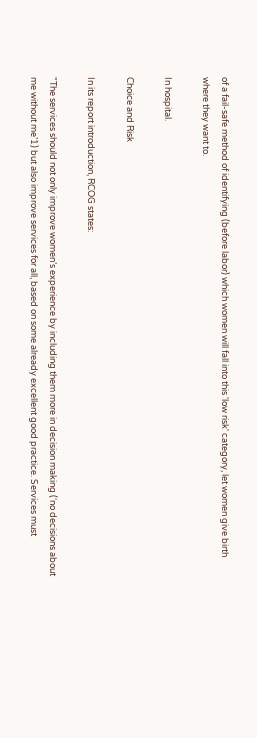of a fail-safe method of identifying (before labor) which women will fall into this 'low risk' category, let women give birth where they want to.

In hospital.

Choice and Risk

In its report introduction, RCOG states:

"The services should not only improve women’s experience by including them more in decision making (‘no decisions about me without me’1) but also improve services for all, based on some already excellent good practice. Services must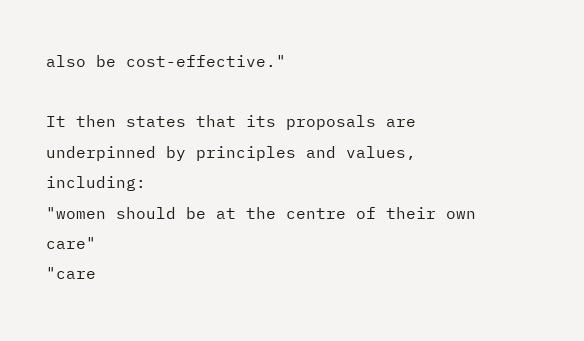also be cost-effective."

It then states that its proposals are underpinned by principles and values, including:
"women should be at the centre of their own care"
"care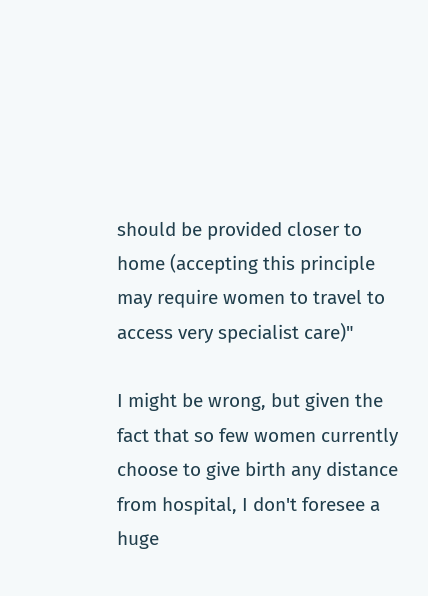should be provided closer to home (accepting this principle may require women to travel to access very specialist care)"

I might be wrong, but given the fact that so few women currently choose to give birth any distance from hospital, I don't foresee a huge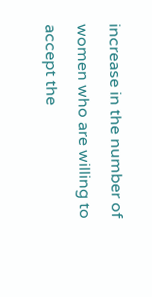increase in the number of women who are willing to accept the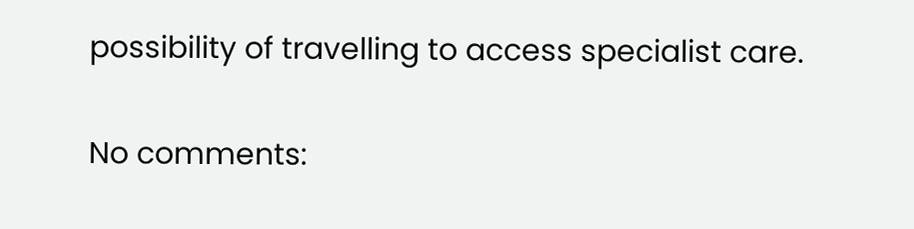possibility of travelling to access specialist care.

No comments: